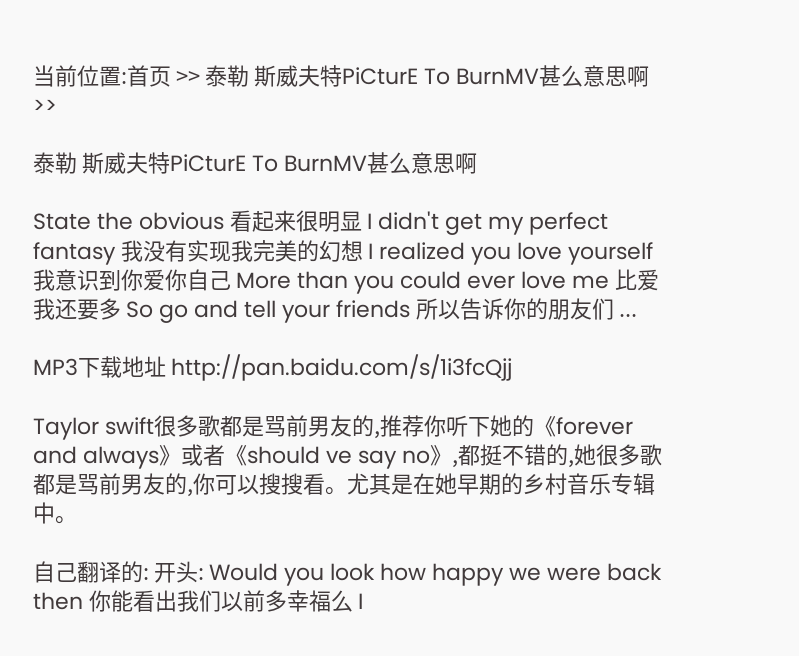当前位置:首页 >> 泰勒 斯威夫特PiCturE To BurnMV甚么意思啊 >>

泰勒 斯威夫特PiCturE To BurnMV甚么意思啊

State the obvious 看起来很明显 I didn't get my perfect fantasy 我没有实现我完美的幻想 I realized you love yourself 我意识到你爱你自己 More than you could ever love me 比爱我还要多 So go and tell your friends 所以告诉你的朋友们 ...

MP3下载地址 http://pan.baidu.com/s/1i3fcQjj

Taylor swift很多歌都是骂前男友的,推荐你听下她的《forever and always》或者《should ve say no》,都挺不错的,她很多歌都是骂前男友的,你可以搜搜看。尤其是在她早期的乡村音乐专辑中。

自己翻译的: 开头: Would you look how happy we were back then 你能看出我们以前多幸福么 I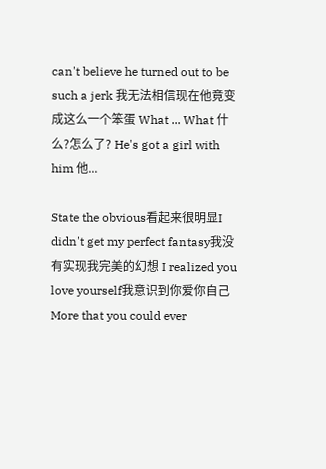can't believe he turned out to be such a jerk 我无法相信现在他竟变成这么一个笨蛋 What ... What 什么?怎么了? He's got a girl with him 他...

State the obvious看起来很明显I didn't get my perfect fantasy我没有实现我完美的幻想 I realized you love yourself我意识到你爱你自己 More that you could ever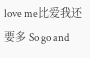love me比爱我还要多 So go and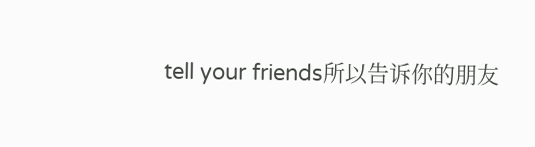tell your friends所以告诉你的朋友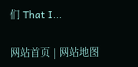们 That I...

网站首页 | 网站地图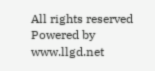All rights reserved Powered by www.llgd.net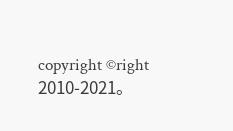copyright ©right 2010-2021。